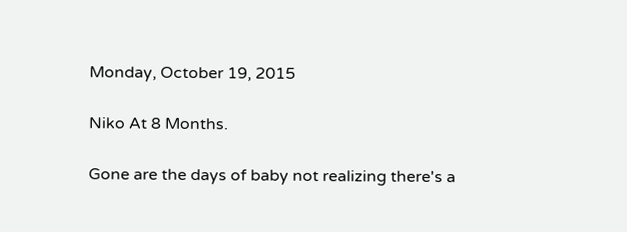Monday, October 19, 2015

Niko At 8 Months.

Gone are the days of baby not realizing there's a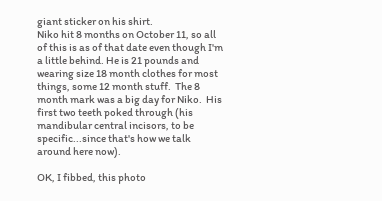giant sticker on his shirt.
Niko hit 8 months on October 11, so all of this is as of that date even though I'm a little behind. He is 21 pounds and wearing size 18 month clothes for most things, some 12 month stuff.  The 8 month mark was a big day for Niko.  His first two teeth poked through (his mandibular central incisors, to be specific...since that's how we talk around here now).

OK, I fibbed, this photo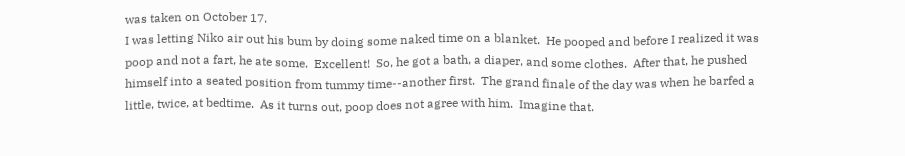was taken on October 17.
I was letting Niko air out his bum by doing some naked time on a blanket.  He pooped and before I realized it was poop and not a fart, he ate some.  Excellent!  So, he got a bath, a diaper, and some clothes.  After that, he pushed himself into a seated position from tummy time--another first.  The grand finale of the day was when he barfed a little, twice, at bedtime.  As it turns out, poop does not agree with him.  Imagine that.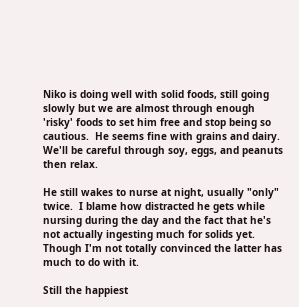Niko is doing well with solid foods, still going slowly but we are almost through enough 'risky' foods to set him free and stop being so cautious.  He seems fine with grains and dairy.  We'll be careful through soy, eggs, and peanuts then relax.

He still wakes to nurse at night, usually "only" twice.  I blame how distracted he gets while nursing during the day and the fact that he's not actually ingesting much for solids yet.  Though I'm not totally convinced the latter has much to do with it.

Still the happiest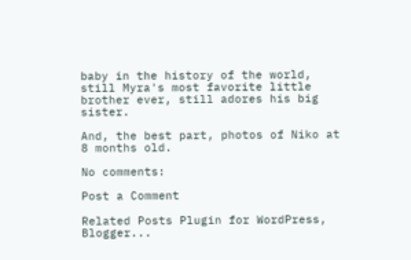baby in the history of the world, still Myra's most favorite little brother ever, still adores his big sister.

And, the best part, photos of Niko at 8 months old.

No comments:

Post a Comment

Related Posts Plugin for WordPress, Blogger...